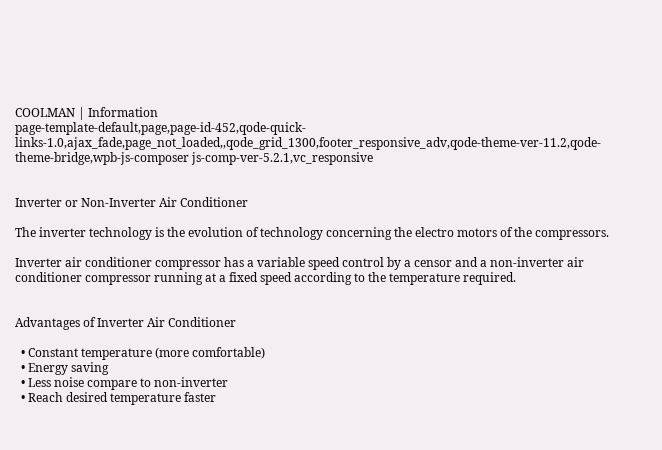COOLMAN | Information
page-template-default,page,page-id-452,qode-quick-links-1.0,ajax_fade,page_not_loaded,,qode_grid_1300,footer_responsive_adv,qode-theme-ver-11.2,qode-theme-bridge,wpb-js-composer js-comp-ver-5.2.1,vc_responsive


Inverter or Non-Inverter Air Conditioner

The inverter technology is the evolution of technology concerning the electro motors of the compressors.

Inverter air conditioner compressor has a variable speed control by a censor and a non-inverter air conditioner compressor running at a fixed speed according to the temperature required.


Advantages of Inverter Air Conditioner

  • Constant temperature (more comfortable)
  • Energy saving
  • Less noise compare to non-inverter
  • Reach desired temperature faster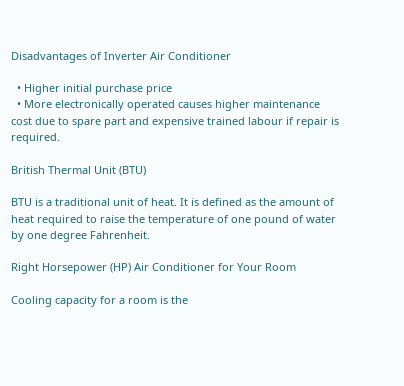Disadvantages of Inverter Air Conditioner

  • Higher initial purchase price
  • More electronically operated causes higher maintenance cost due to spare part and expensive trained labour if repair is required.

British Thermal Unit (BTU)

BTU is a traditional unit of heat. It is defined as the amount of heat required to raise the temperature of one pound of water by one degree Fahrenheit.

Right Horsepower (HP) Air Conditioner for Your Room

Cooling capacity for a room is the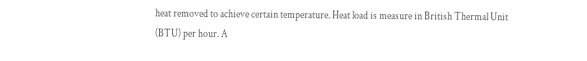heat removed to achieve certain temperature. Heat load is measure in British Thermal Unit (BTU) per hour. A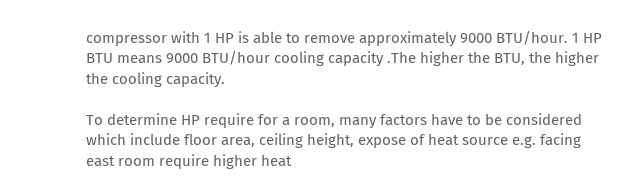compressor with 1 HP is able to remove approximately 9000 BTU/hour. 1 HP BTU means 9000 BTU/hour cooling capacity .The higher the BTU, the higher the cooling capacity.

To determine HP require for a room, many factors have to be considered which include floor area, ceiling height, expose of heat source e.g. facing east room require higher heat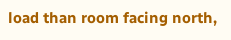load than room facing north,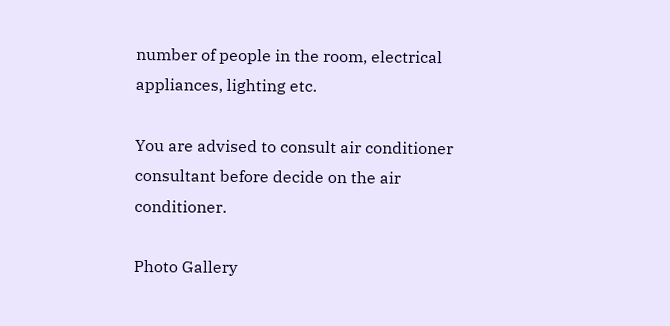number of people in the room, electrical appliances, lighting etc.

You are advised to consult air conditioner consultant before decide on the air conditioner.

Photo Gallery